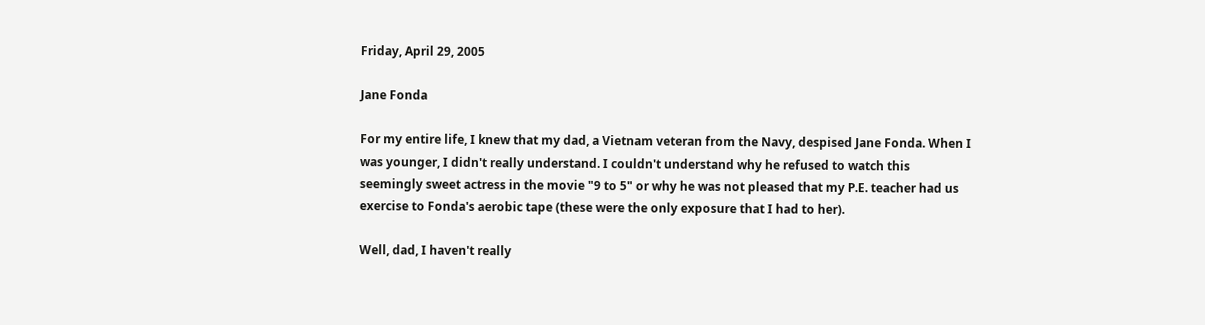Friday, April 29, 2005

Jane Fonda

For my entire life, I knew that my dad, a Vietnam veteran from the Navy, despised Jane Fonda. When I was younger, I didn't really understand. I couldn't understand why he refused to watch this seemingly sweet actress in the movie "9 to 5" or why he was not pleased that my P.E. teacher had us exercise to Fonda's aerobic tape (these were the only exposure that I had to her).

Well, dad, I haven't really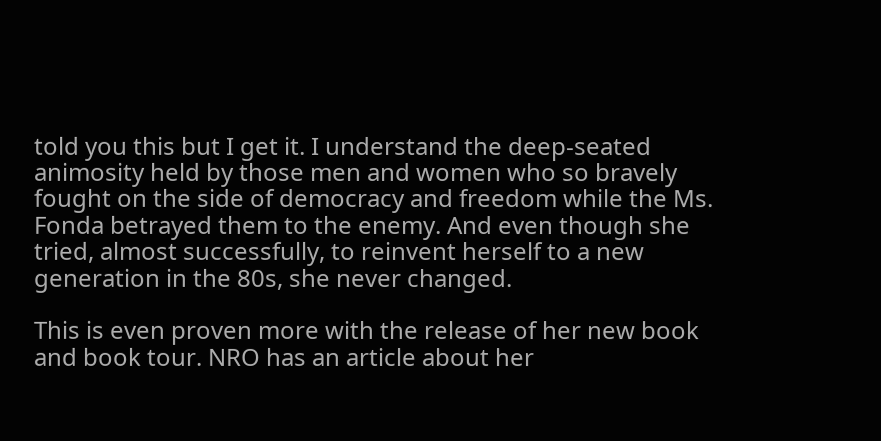told you this but I get it. I understand the deep-seated animosity held by those men and women who so bravely fought on the side of democracy and freedom while the Ms. Fonda betrayed them to the enemy. And even though she tried, almost successfully, to reinvent herself to a new generation in the 80s, she never changed.

This is even proven more with the release of her new book and book tour. NRO has an article about her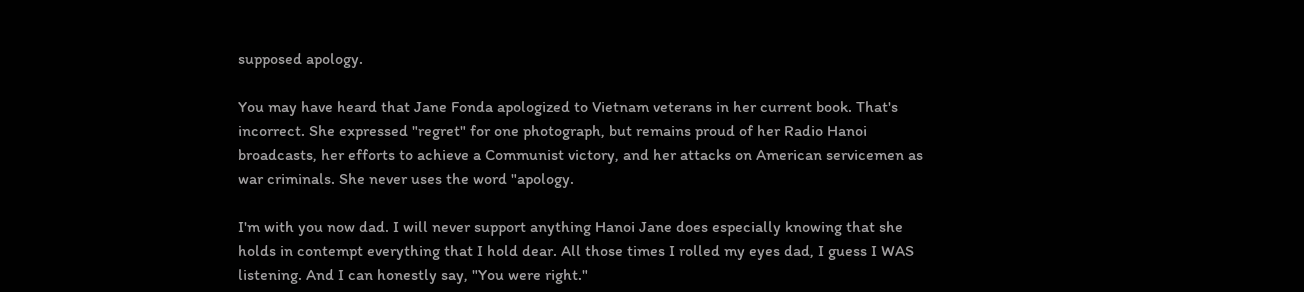supposed apology.

You may have heard that Jane Fonda apologized to Vietnam veterans in her current book. That's incorrect. She expressed "regret" for one photograph, but remains proud of her Radio Hanoi broadcasts, her efforts to achieve a Communist victory, and her attacks on American servicemen as war criminals. She never uses the word "apology.

I'm with you now dad. I will never support anything Hanoi Jane does especially knowing that she holds in contempt everything that I hold dear. All those times I rolled my eyes dad, I guess I WAS listening. And I can honestly say, "You were right."